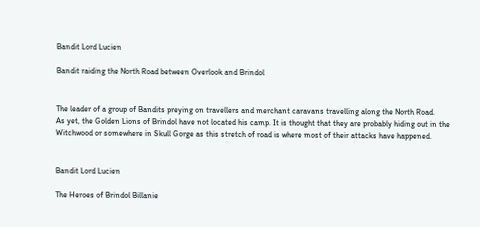Bandit Lord Lucien

Bandit raiding the North Road between Overlook and Brindol


The leader of a group of Bandits preying on travellers and merchant caravans travelling along the North Road.
As yet, the Golden Lions of Brindol have not located his camp. It is thought that they are probably hiding out in the Witchwood or somewhere in Skull Gorge as this stretch of road is where most of their attacks have happened.


Bandit Lord Lucien

The Heroes of Brindol Billanie